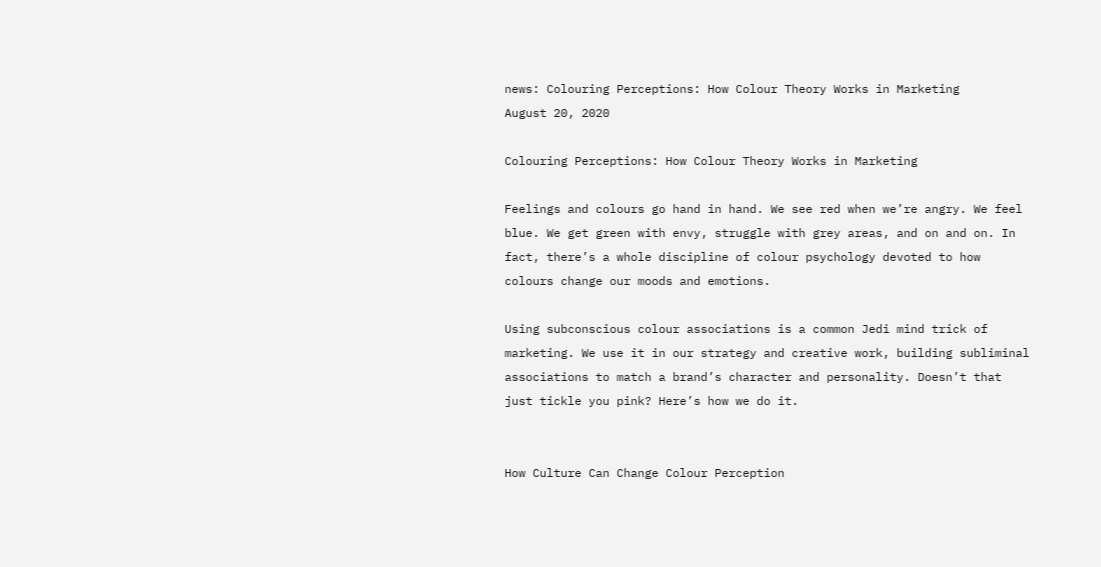news: Colouring Perceptions: How Colour Theory Works in Marketing
August 20, 2020

Colouring Perceptions: How Colour Theory Works in Marketing

Feelings and colours go hand in hand. We see red when we’re angry. We feel blue. We get green with envy, struggle with grey areas, and on and on. In fact, there’s a whole discipline of colour psychology devoted to how colours change our moods and emotions.

Using subconscious colour associations is a common Jedi mind trick of marketing. We use it in our strategy and creative work, building subliminal associations to match a brand’s character and personality. Doesn’t that just tickle you pink? Here’s how we do it.


How Culture Can Change Colour Perception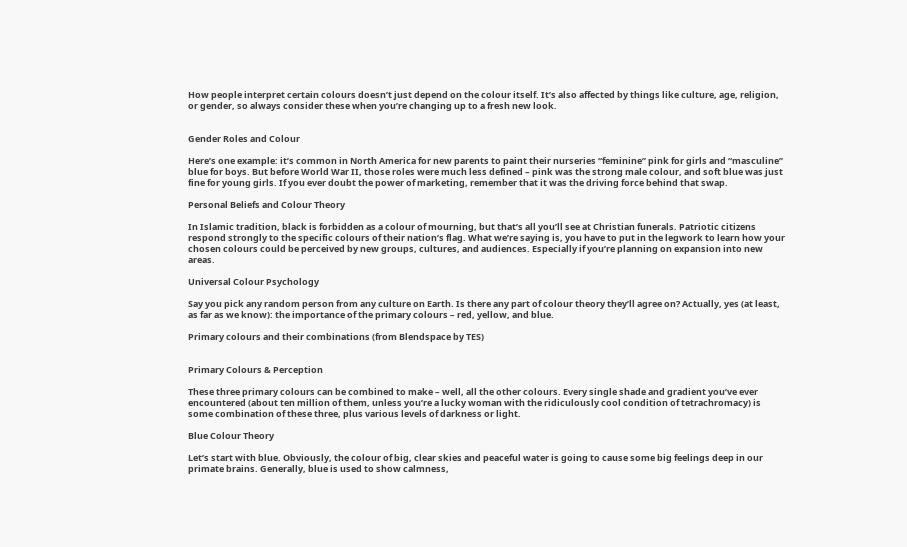How people interpret certain colours doesn’t just depend on the colour itself. It’s also affected by things like culture, age, religion, or gender, so always consider these when you’re changing up to a fresh new look.


Gender Roles and Colour

Here’s one example: it’s common in North America for new parents to paint their nurseries “feminine” pink for girls and “masculine” blue for boys. But before World War II, those roles were much less defined – pink was the strong male colour, and soft blue was just fine for young girls. If you ever doubt the power of marketing, remember that it was the driving force behind that swap.

Personal Beliefs and Colour Theory

In Islamic tradition, black is forbidden as a colour of mourning, but that’s all you’ll see at Christian funerals. Patriotic citizens respond strongly to the specific colours of their nation’s flag. What we’re saying is, you have to put in the legwork to learn how your chosen colours could be perceived by new groups, cultures, and audiences. Especially if you’re planning on expansion into new areas.

Universal Colour Psychology

Say you pick any random person from any culture on Earth. Is there any part of colour theory they’ll agree on? Actually, yes (at least, as far as we know): the importance of the primary colours – red, yellow, and blue.

Primary colours and their combinations (from Blendspace by TES)


Primary Colours & Perception

These three primary colours can be combined to make – well, all the other colours. Every single shade and gradient you’ve ever encountered (about ten million of them, unless you’re a lucky woman with the ridiculously cool condition of tetrachromacy) is some combination of these three, plus various levels of darkness or light.

Blue Colour Theory

Let’s start with blue. Obviously, the colour of big, clear skies and peaceful water is going to cause some big feelings deep in our primate brains. Generally, blue is used to show calmness,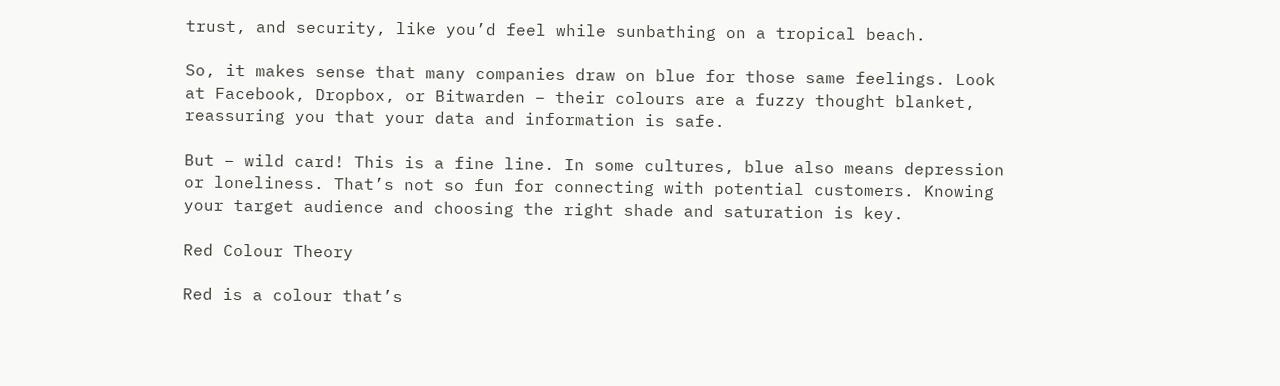trust, and security, like you’d feel while sunbathing on a tropical beach.

So, it makes sense that many companies draw on blue for those same feelings. Look at Facebook, Dropbox, or Bitwarden – their colours are a fuzzy thought blanket, reassuring you that your data and information is safe.

But – wild card! This is a fine line. In some cultures, blue also means depression or loneliness. That’s not so fun for connecting with potential customers. Knowing your target audience and choosing the right shade and saturation is key.

Red Colour Theory

Red is a colour that’s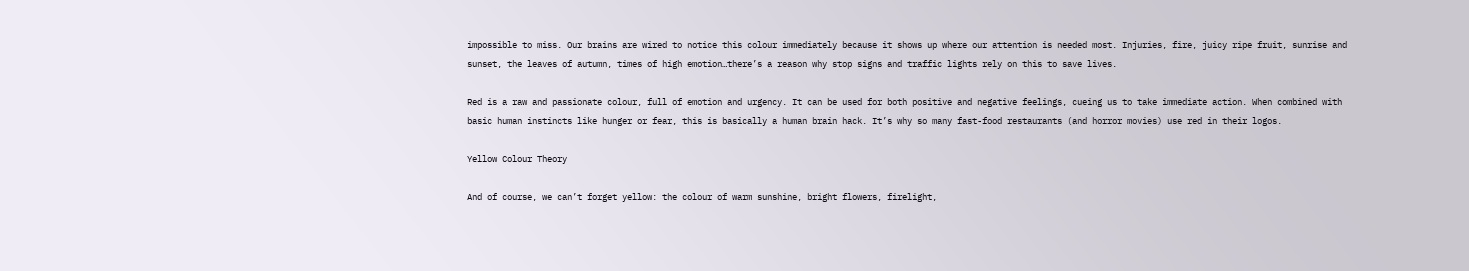impossible to miss. Our brains are wired to notice this colour immediately because it shows up where our attention is needed most. Injuries, fire, juicy ripe fruit, sunrise and sunset, the leaves of autumn, times of high emotion…there’s a reason why stop signs and traffic lights rely on this to save lives.

Red is a raw and passionate colour, full of emotion and urgency. It can be used for both positive and negative feelings, cueing us to take immediate action. When combined with basic human instincts like hunger or fear, this is basically a human brain hack. It’s why so many fast-food restaurants (and horror movies) use red in their logos.

Yellow Colour Theory

And of course, we can’t forget yellow: the colour of warm sunshine, bright flowers, firelight,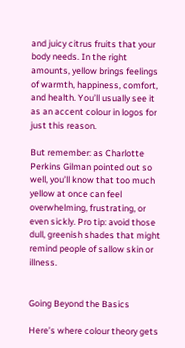and juicy citrus fruits that your body needs. In the right amounts, yellow brings feelings of warmth, happiness, comfort, and health. You’ll usually see it as an accent colour in logos for just this reason.

But remember: as Charlotte Perkins Gilman pointed out so well, you’ll know that too much yellow at once can feel overwhelming, frustrating, or even sickly. Pro tip: avoid those dull, greenish shades that might remind people of sallow skin or illness.


Going Beyond the Basics

Here’s where colour theory gets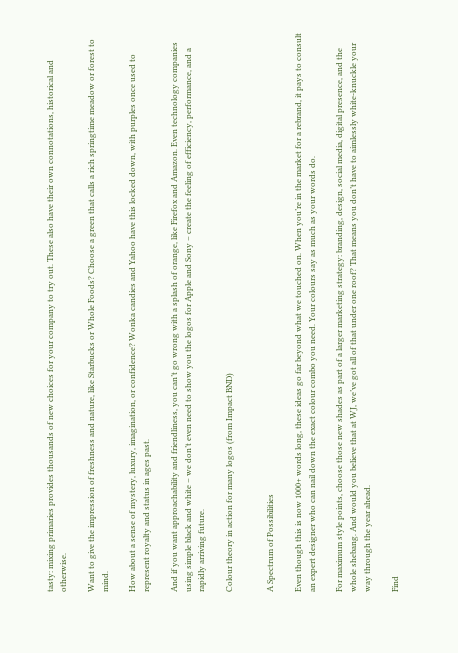tasty: mixing primaries provides thousands of new choices for your company to try out. These also have their own connotations, historical and otherwise.

Want to give the impression of freshness and nature, like Starbucks or Whole Foods? Choose a green that calls a rich springtime meadow or forest to mind.

How about a sense of mystery, luxury, imagination, or confidence? Wonka candies and Yahoo have this locked down, with purples once used to represent royalty and status in ages past.

And if you want approachability and friendliness, you can’t go wrong with a splash of orange, like Firefox and Amazon. Even technology companies using simple black and white – we don’t even need to show you the logos for Apple and Sony – create the feeling of efficiency, performance, and a rapidly arriving future.

Colour theory in action for many logos (from Impact BND)


A Spectrum of Possibilities

Even though this is now 1000+ words long, these ideas go far beyond what we touched on. When you’re in the market for a rebrand, it pays to consult an expert designer who can nail down the exact colour combo you need. Your colours say as much as your words do.

For maximum style points, choose those new shades as part of a larger marketing strategy: branding, design, social media, digital presence, and the whole shebang. And would you believe that at WJ, we’ve got all of that under one roof? That means you don’t have to aimlessly white-knuckle your way through the year ahead.

Find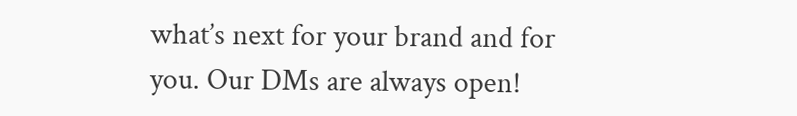what’s next for your brand and for you. Our DMs are always open!